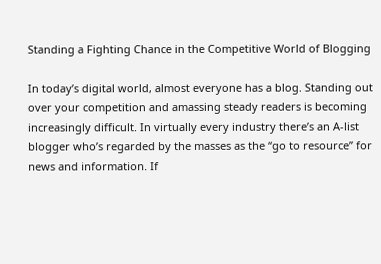Standing a Fighting Chance in the Competitive World of Blogging

In today’s digital world, almost everyone has a blog. Standing out over your competition and amassing steady readers is becoming increasingly difficult. In virtually every industry there’s an A-list blogger who’s regarded by the masses as the “go to resource” for news and information. If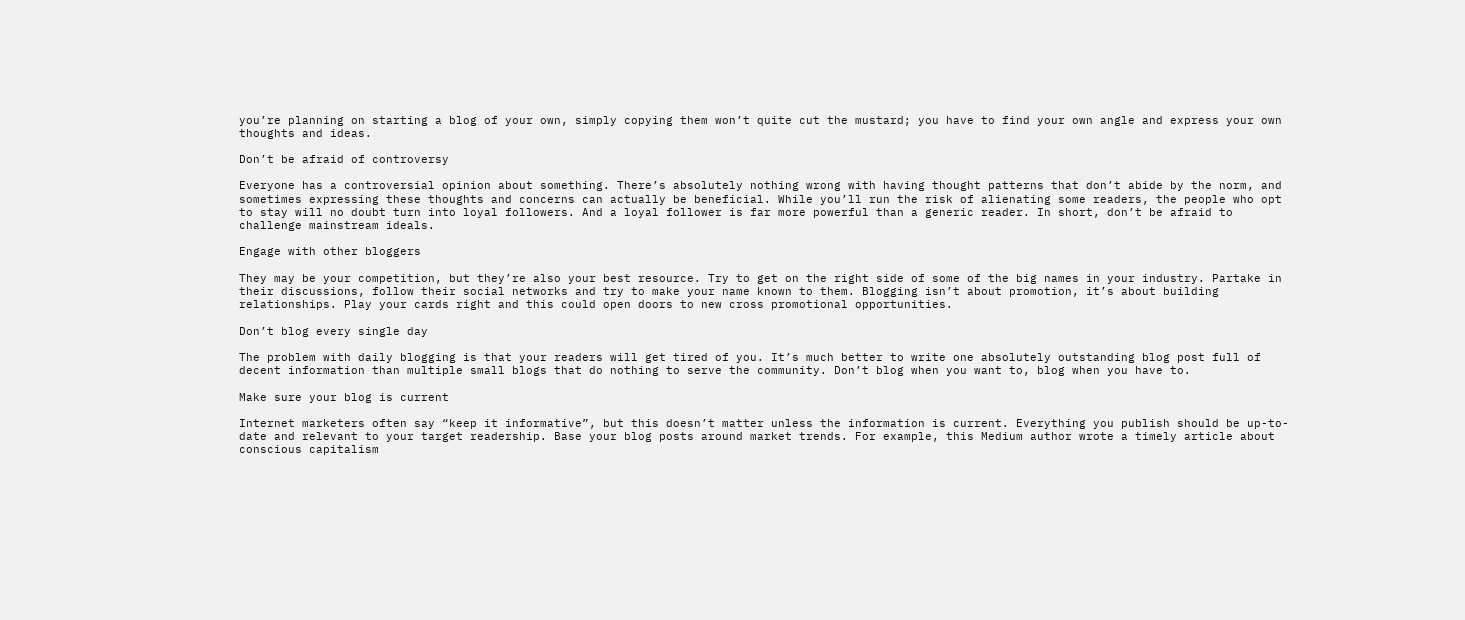you’re planning on starting a blog of your own, simply copying them won’t quite cut the mustard; you have to find your own angle and express your own thoughts and ideas.

Don’t be afraid of controversy

Everyone has a controversial opinion about something. There’s absolutely nothing wrong with having thought patterns that don’t abide by the norm, and sometimes expressing these thoughts and concerns can actually be beneficial. While you’ll run the risk of alienating some readers, the people who opt to stay will no doubt turn into loyal followers. And a loyal follower is far more powerful than a generic reader. In short, don’t be afraid to challenge mainstream ideals.

Engage with other bloggers

They may be your competition, but they’re also your best resource. Try to get on the right side of some of the big names in your industry. Partake in their discussions, follow their social networks and try to make your name known to them. Blogging isn’t about promotion, it’s about building relationships. Play your cards right and this could open doors to new cross promotional opportunities.

Don’t blog every single day

The problem with daily blogging is that your readers will get tired of you. It’s much better to write one absolutely outstanding blog post full of decent information than multiple small blogs that do nothing to serve the community. Don’t blog when you want to, blog when you have to.

Make sure your blog is current

Internet marketers often say “keep it informative”, but this doesn’t matter unless the information is current. Everything you publish should be up-to-date and relevant to your target readership. Base your blog posts around market trends. For example, this Medium author wrote a timely article about conscious capitalism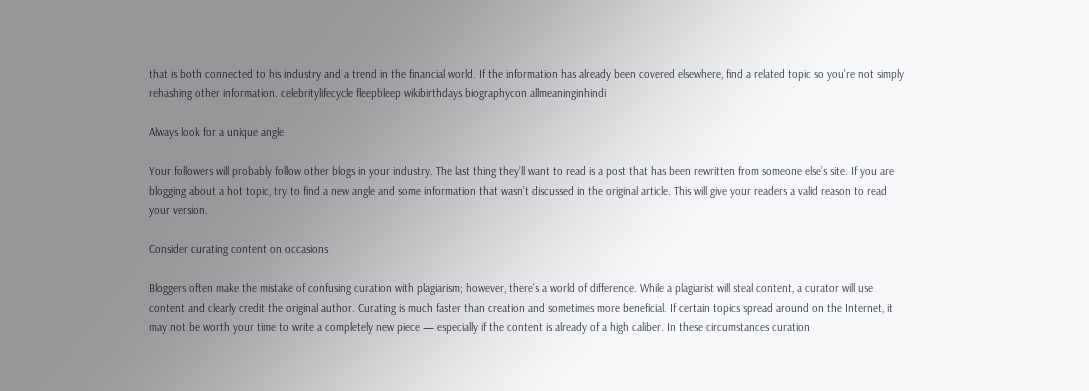that is both connected to his industry and a trend in the financial world. If the information has already been covered elsewhere, find a related topic so you’re not simply rehashing other information. celebritylifecycle fleepbleep wikibirthdays biographycon allmeaninginhindi

Always look for a unique angle

Your followers will probably follow other blogs in your industry. The last thing they’ll want to read is a post that has been rewritten from someone else’s site. If you are blogging about a hot topic, try to find a new angle and some information that wasn’t discussed in the original article. This will give your readers a valid reason to read your version.

Consider curating content on occasions

Bloggers often make the mistake of confusing curation with plagiarism; however, there’s a world of difference. While a plagiarist will steal content, a curator will use content and clearly credit the original author. Curating is much faster than creation and sometimes more beneficial. If certain topics spread around on the Internet, it may not be worth your time to write a completely new piece — especially if the content is already of a high caliber. In these circumstances curation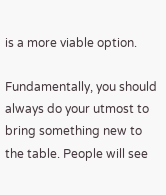is a more viable option.

Fundamentally, you should always do your utmost to bring something new to the table. People will see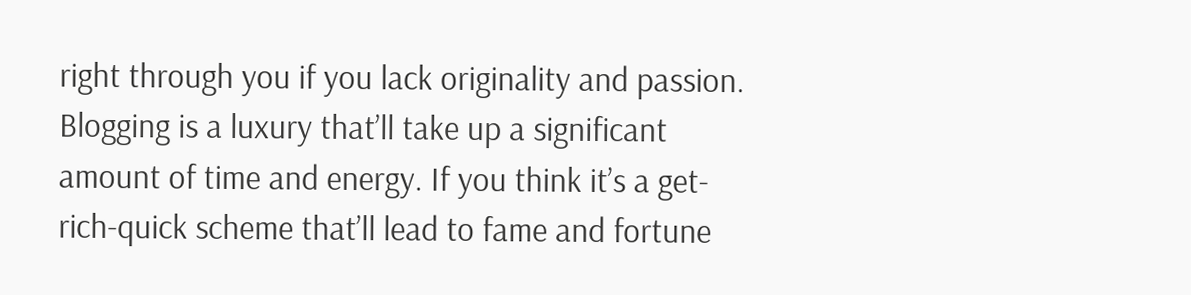right through you if you lack originality and passion. Blogging is a luxury that’ll take up a significant amount of time and energy. If you think it’s a get-rich-quick scheme that’ll lead to fame and fortune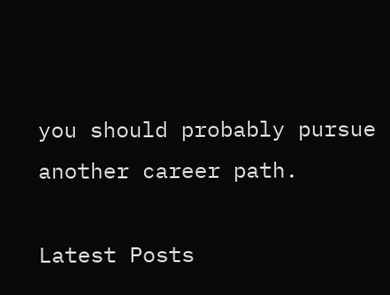you should probably pursue another career path.

Latest Posts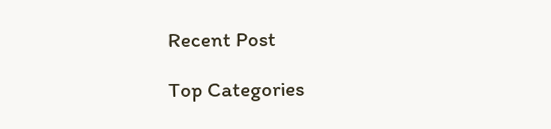Recent Post

Top Categories